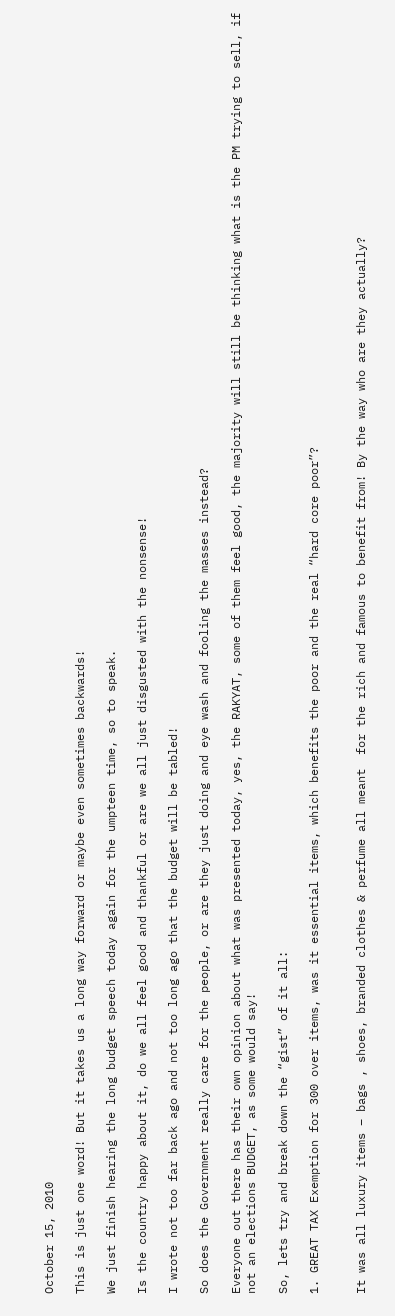October 15, 2010

This is just one word! But it takes us a long way forward or maybe even sometimes backwards!

We just finish hearing the long budget speech today again for the umpteen time, so to speak.

Is the country happy about it, do we all feel good and thankful or are we all just disgusted with the nonsense!

I wrote not too far back ago and not too long ago that the budget will be tabled!

So does the Government really care for the people, or are they just doing and eye wash and fooling the masses instead?

Everyone out there has their own opinion about what was presented today, yes, the RAKYAT, some of them feel good, the majority will still be thinking what is the PM trying to sell, if not an elections BUDGET, as some would say!

So, lets try and break down the “gist” of it all:

1. GREAT TAX Exemption for 300 over items, was it essential items, which benefits the poor and the real “hard core poor”?


It was all luxury items – bags , shoes, branded clothes & perfume all meant  for the rich and famous to benefit from! By the way who are they actually?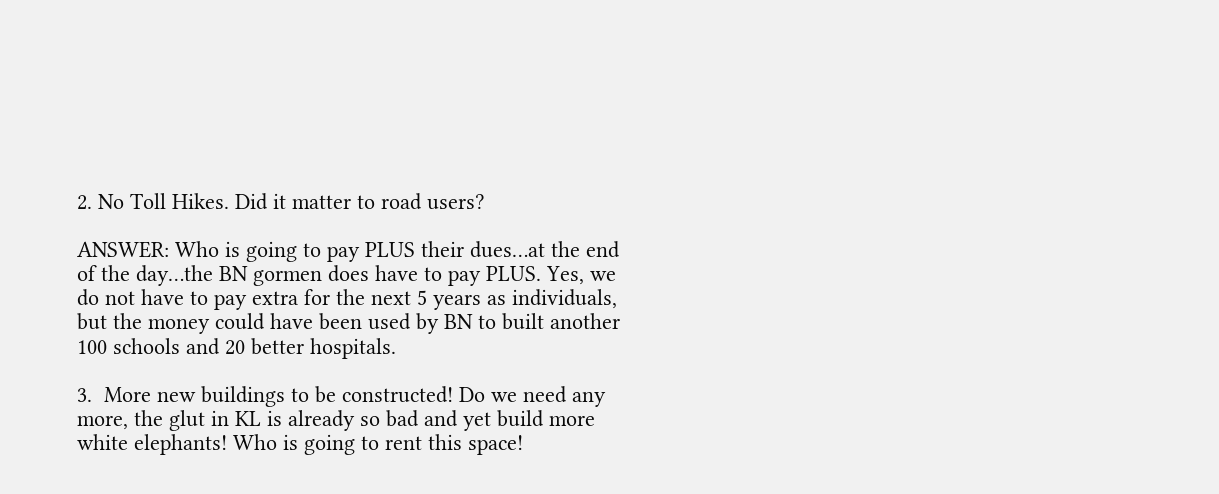2. No Toll Hikes. Did it matter to road users?

ANSWER: Who is going to pay PLUS their dues…at the end of the day…the BN gormen does have to pay PLUS. Yes, we do not have to pay extra for the next 5 years as individuals, but the money could have been used by BN to built another 100 schools and 20 better hospitals.

3.  More new buildings to be constructed! Do we need any more, the glut in KL is already so bad and yet build more white elephants! Who is going to rent this space!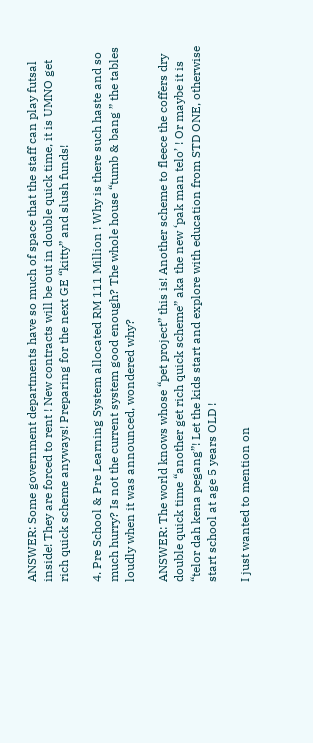ANSWER: Some government departments have so much of space that the staff can play futsal inside! They are forced to rent ! New contracts will be out in double quick time, it is UMNO get rich quick scheme anyways! Preparing for the next GE “kitty” and slush funds!

4. Pre School & Pre Learning System allocated RM 111 Million ! Why is there such haste and so much hurry? Is not the current system good enough? The whole house “tumb & bang ” the tables loudly when it was announced, wondered why?

ANSWER: The world knows whose “pet project” this is! Another scheme to fleece the coffers dry double quick time “another get rich quick scheme” aka the new ‘pak man telo’ ! Or maybe it is “telor dah kena pegang”! Let the kids start and explore with education from STD ONE, otherwise start school at age 5 years OLD !

I just wanted to mention on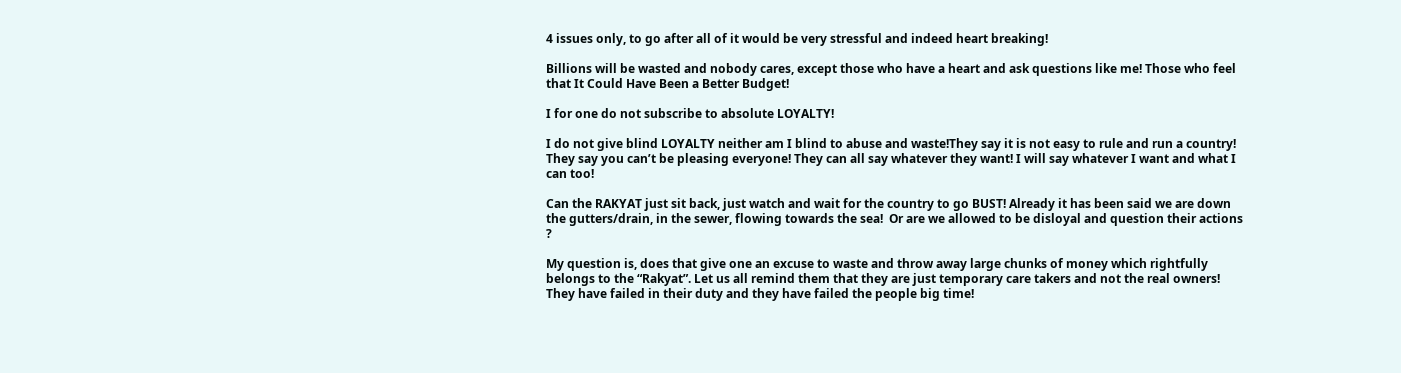4 issues only, to go after all of it would be very stressful and indeed heart breaking!

Billions will be wasted and nobody cares, except those who have a heart and ask questions like me! Those who feel that It Could Have Been a Better Budget!

I for one do not subscribe to absolute LOYALTY!

I do not give blind LOYALTY neither am I blind to abuse and waste!They say it is not easy to rule and run a country! They say you can’t be pleasing everyone! They can all say whatever they want! I will say whatever I want and what I can too!

Can the RAKYAT just sit back, just watch and wait for the country to go BUST! Already it has been said we are down the gutters/drain, in the sewer, flowing towards the sea!  Or are we allowed to be disloyal and question their actions ?

My question is, does that give one an excuse to waste and throw away large chunks of money which rightfully belongs to the “Rakyat”. Let us all remind them that they are just temporary care takers and not the real owners!  They have failed in their duty and they have failed the people big time!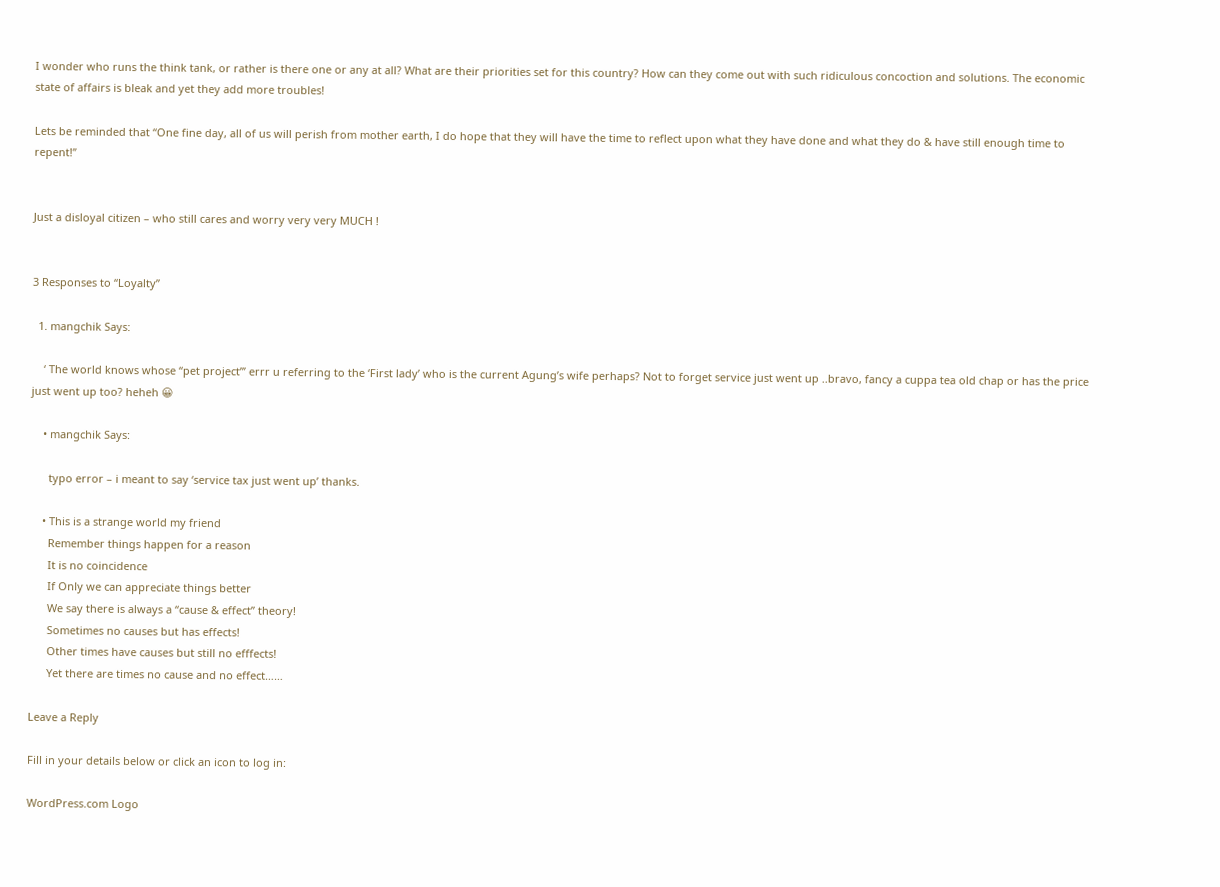I wonder who runs the think tank, or rather is there one or any at all? What are their priorities set for this country? How can they come out with such ridiculous concoction and solutions. The economic state of affairs is bleak and yet they add more troubles!

Lets be reminded that “One fine day, all of us will perish from mother earth, I do hope that they will have the time to reflect upon what they have done and what they do & have still enough time to repent!”


Just a disloyal citizen – who still cares and worry very very MUCH !


3 Responses to “Loyalty”

  1. mangchik Says:

    ‘ The world knows whose “pet project”’ errr u referring to the ‘First lady’ who is the current Agung’s wife perhaps? Not to forget service just went up ..bravo, fancy a cuppa tea old chap or has the price just went up too? heheh 😀

    • mangchik Says:

      typo error – i meant to say ‘service tax just went up’ thanks.

    • This is a strange world my friend
      Remember things happen for a reason
      It is no coincidence
      If Only we can appreciate things better
      We say there is always a “cause & effect” theory!
      Sometimes no causes but has effects!
      Other times have causes but still no efffects!
      Yet there are times no cause and no effect……

Leave a Reply

Fill in your details below or click an icon to log in:

WordPress.com Logo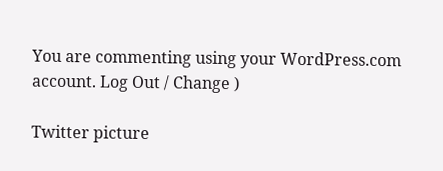You are commenting using your WordPress.com account. Log Out / Change )

Twitter picture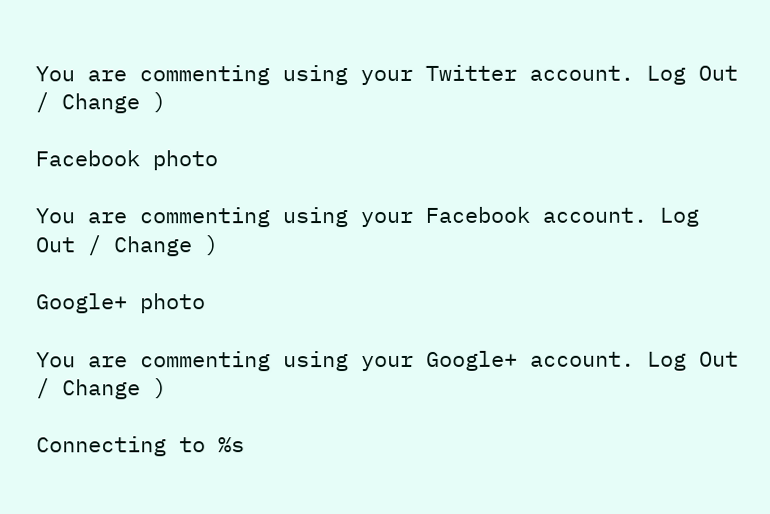You are commenting using your Twitter account. Log Out / Change )

Facebook photo

You are commenting using your Facebook account. Log Out / Change )

Google+ photo

You are commenting using your Google+ account. Log Out / Change )

Connecting to %s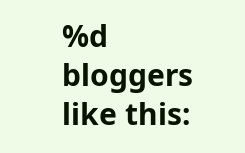%d bloggers like this: